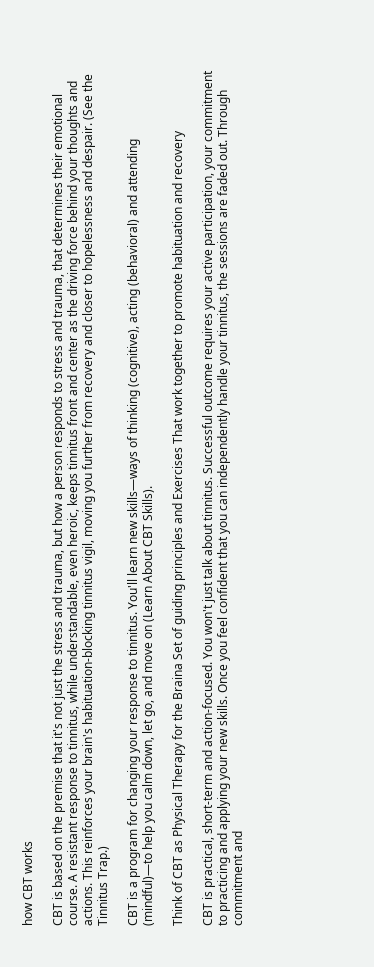how CBT works

CBT is based on the premise that it's not just the stress and trauma, but how a person responds to stress and trauma, that determines their emotional course. A resistant response to tinnitus, while understandable, even heroic, keeps tinnitus front and center as the driving force behind your thoughts and actions. This reinforces your brain's habituation-blocking tinnitus vigil, moving you further from recovery and closer to hopelessness and despair. (See the Tinnitus Trap.)

CBT is a program for changing your response to tinnitus. You'll learn new skills—ways of thinking (cognitive), acting (behavioral) and attending (mindful)—to help you calm down, let go, and move on (Learn About CBT Skills).

Think of CBT as Physical Therapy for the Braina Set of guiding principles and Exercises That work together to promote habituation and recovery

CBT is practical, short-term and action-focused. You won't just talk about tinnitus. Successful outcome requires your active participation, your commitment to practicing and applying your new skills. Once you feel confident that you can independently handle your tinnitus, the sessions are faded out. Through commitment and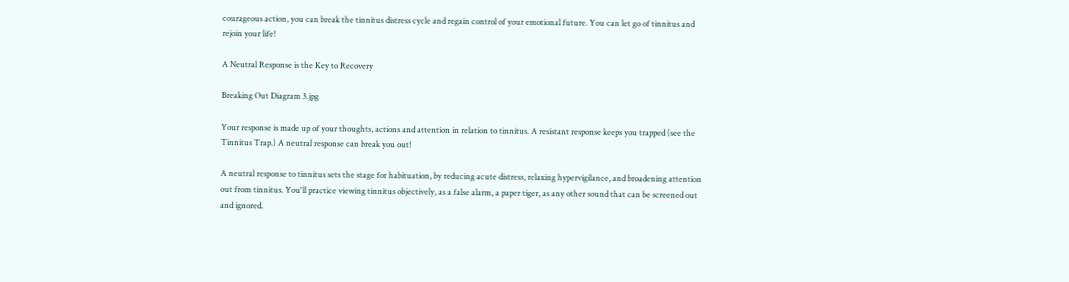courageous action, you can break the tinnitus distress cycle and regain control of your emotional future. You can let go of tinnitus and rejoin your life!

A Neutral Response is the Key to Recovery

Breaking Out Diagram 3.jpg

Your response is made up of your thoughts, actions and attention in relation to tinnitus. A resistant response keeps you trapped (see the Tinnitus Trap.) A neutral response can break you out!

A neutral response to tinnitus sets the stage for habituation, by reducing acute distress, relaxing hypervigilance, and broadening attention out from tinnitus. You'll practice viewing tinnitus objectively, as a false alarm, a paper tiger, as any other sound that can be screened out and ignored.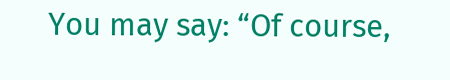You may say: “Of course,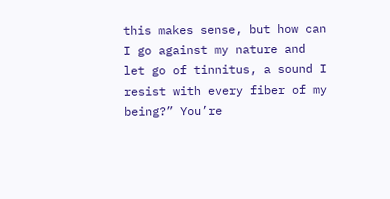this makes sense, but how can I go against my nature and let go of tinnitus, a sound I resist with every fiber of my being?” You’re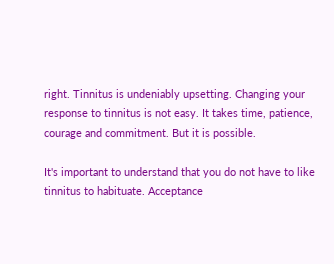right. Tinnitus is undeniably upsetting. Changing your response to tinnitus is not easy. It takes time, patience, courage and commitment. But it is possible.

It's important to understand that you do not have to like tinnitus to habituate. Acceptance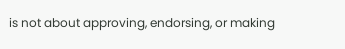is not about approving, endorsing, or making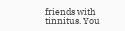friends with tinnitus. You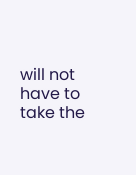will not have to take the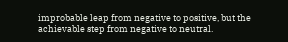improbable leap from negative to positive, but the achievable step from negative to neutral.